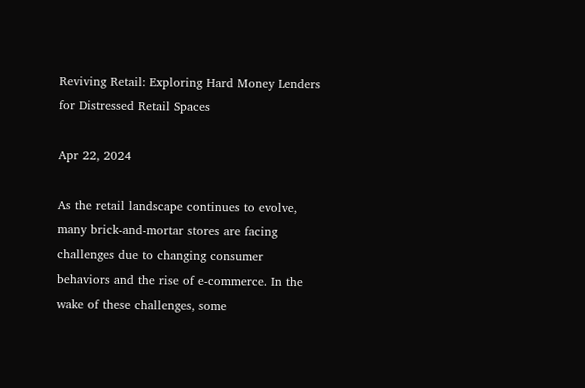Reviving Retail: Exploring Hard Money Lenders for Distressed Retail Spaces

Apr 22, 2024

As the retail landscape continues to evolve, many brick-and-mortar stores are facing challenges due to changing consumer behaviors and the rise of e-commerce. In the wake of these challenges, some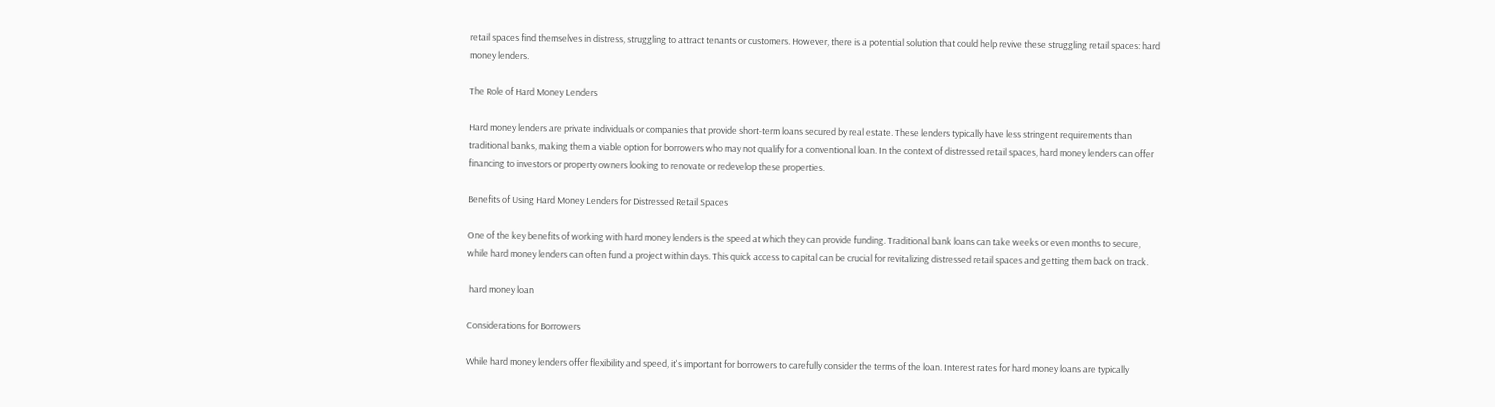retail spaces find themselves in distress, struggling to attract tenants or customers. However, there is a potential solution that could help revive these struggling retail spaces: hard money lenders.

The Role of Hard Money Lenders

Hard money lenders are private individuals or companies that provide short-term loans secured by real estate. These lenders typically have less stringent requirements than traditional banks, making them a viable option for borrowers who may not qualify for a conventional loan. In the context of distressed retail spaces, hard money lenders can offer financing to investors or property owners looking to renovate or redevelop these properties.

Benefits of Using Hard Money Lenders for Distressed Retail Spaces

One of the key benefits of working with hard money lenders is the speed at which they can provide funding. Traditional bank loans can take weeks or even months to secure, while hard money lenders can often fund a project within days. This quick access to capital can be crucial for revitalizing distressed retail spaces and getting them back on track.

 hard money loan

Considerations for Borrowers

While hard money lenders offer flexibility and speed, it's important for borrowers to carefully consider the terms of the loan. Interest rates for hard money loans are typically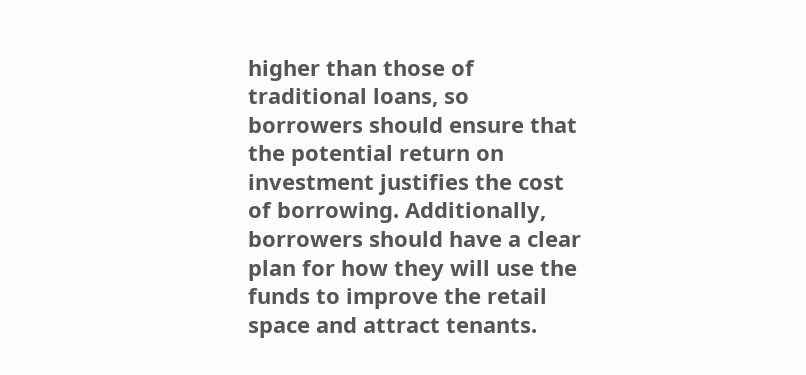higher than those of traditional loans, so borrowers should ensure that the potential return on investment justifies the cost of borrowing. Additionally, borrowers should have a clear plan for how they will use the funds to improve the retail space and attract tenants.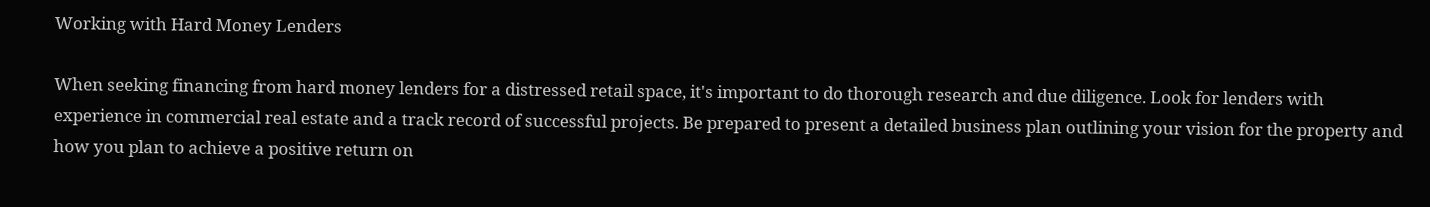Working with Hard Money Lenders

When seeking financing from hard money lenders for a distressed retail space, it's important to do thorough research and due diligence. Look for lenders with experience in commercial real estate and a track record of successful projects. Be prepared to present a detailed business plan outlining your vision for the property and how you plan to achieve a positive return on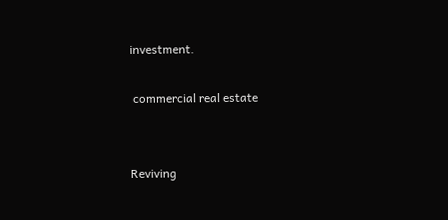investment.

 commercial real estate


Reviving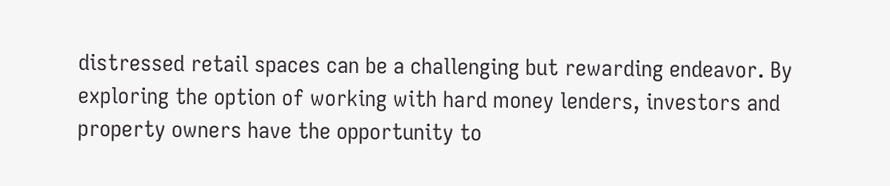distressed retail spaces can be a challenging but rewarding endeavor. By exploring the option of working with hard money lenders, investors and property owners have the opportunity to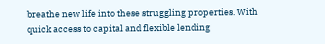breathe new life into these struggling properties. With quick access to capital and flexible lending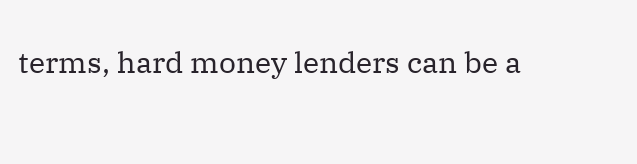terms, hard money lenders can be a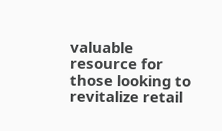valuable resource for those looking to revitalize retail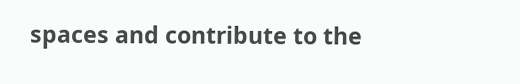spaces and contribute to the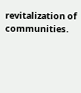revitalization of communities.